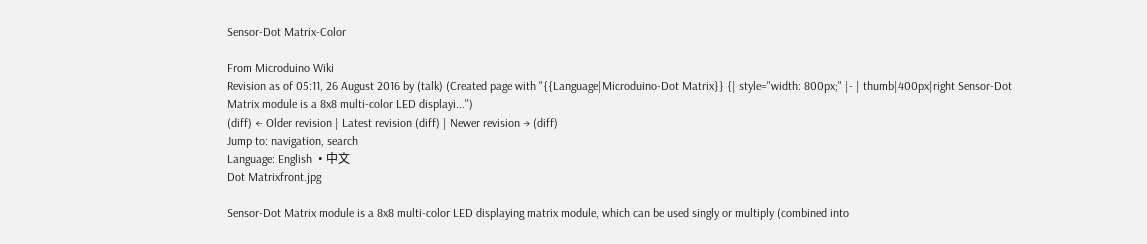Sensor-Dot Matrix-Color

From Microduino Wiki
Revision as of 05:11, 26 August 2016 by (talk) (Created page with "{{Language|Microduino-Dot Matrix}} {| style="width: 800px;" |- | thumb|400px|right Sensor-Dot Matrix module is a 8x8 multi-color LED displayi...")
(diff) ← Older revision | Latest revision (diff) | Newer revision → (diff)
Jump to: navigation, search
Language: English  • 中文
Dot Matrixfront.jpg

Sensor-Dot Matrix module is a 8x8 multi-color LED displaying matrix module, which can be used singly or multiply (combined into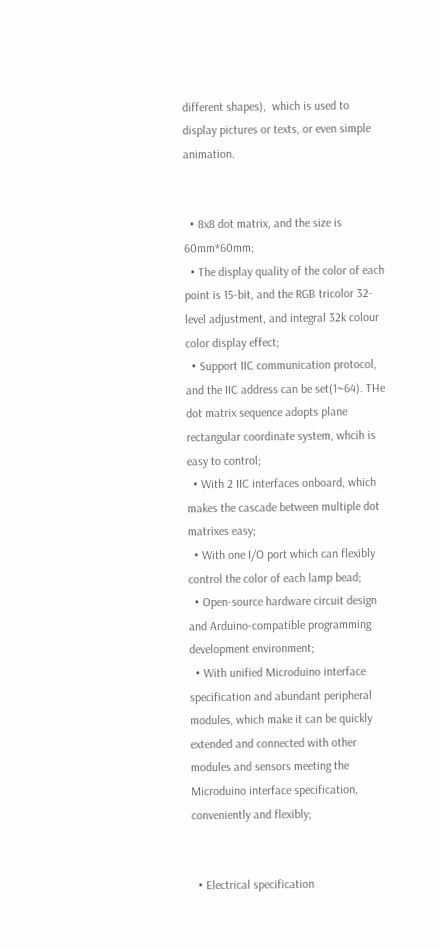different shapes),  which is used to display pictures or texts, or even simple animation.


  • 8x8 dot matrix, and the size is 60mm*60mm;
  • The display quality of the color of each point is 15-bit, and the RGB tricolor 32-level adjustment, and integral 32k colour color display effect;
  • Support IIC communication protocol, and the IIC address can be set(1~64). THe dot matrix sequence adopts plane rectangular coordinate system, whcih is easy to control;
  • With 2 IIC interfaces onboard, which makes the cascade between multiple dot matrixes easy;
  • With one I/O port which can flexibly control the color of each lamp bead;
  • Open-source hardware circuit design and Arduino-compatible programming development environment;
  • With unified Microduino interface specification and abundant peripheral modules, which make it can be quickly extended and connected with other modules and sensors meeting the Microduino interface specification, conveniently and flexibly;


  • Electrical specification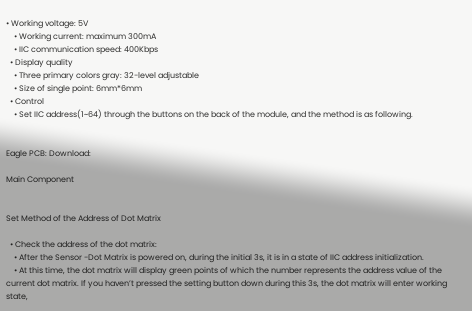• Working voltage: 5V
    • Working current: maximum 300mA
    • IIC communication speed: 400Kbps
  • Display quality
    • Three primary colors gray: 32-level adjustable
    • Size of single point: 6mm*6mm
  • Control
    • Set IIC address(1~64) through the buttons on the back of the module, and the method is as following.


Eagle PCB: Download:

Main Component


Set Method of the Address of Dot Matrix

  • Check the address of the dot matrix:
    • After the Sensor -Dot Matrix is powered on, during the initial 3s, it is in a state of IIC address initialization.
    • At this time, the dot matrix will display green points of which the number represents the address value of the current dot matrix. If you haven’t pressed the setting button down during this 3s, the dot matrix will enter working state,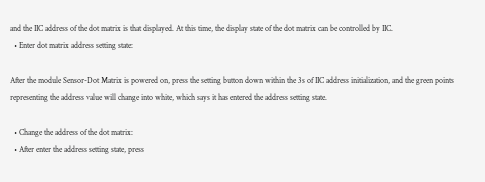and the IIC address of the dot matrix is that displayed. At this time, the display state of the dot matrix can be controlled by IIC.
  • Enter dot matrix address setting state:

After the module Sensor-Dot Matrix is powered on, press the setting button down within the 3s of IIC address initialization, and the green points representing the address value will change into white, which says it has entered the address setting state.

  • Change the address of the dot matrix:
  • After enter the address setting state, press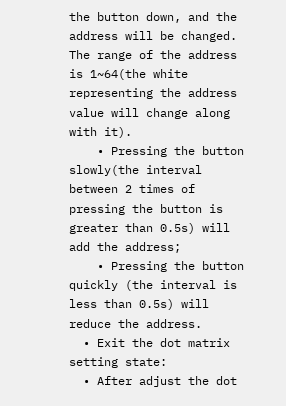the button down, and the address will be changed. The range of the address is 1~64(the white representing the address value will change along with it).
    • Pressing the button slowly(the interval between 2 times of pressing the button is greater than 0.5s) will add the address;
    • Pressing the button quickly (the interval is less than 0.5s) will reduce the address.
  • Exit the dot matrix setting state:
  • After adjust the dot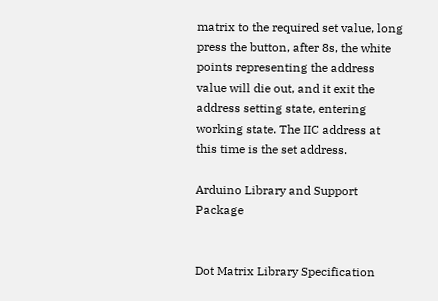matrix to the required set value, long press the button, after 8s, the white points representing the address value will die out, and it exit the address setting state, entering working state. The IIC address at this time is the set address.

Arduino Library and Support Package


Dot Matrix Library Specification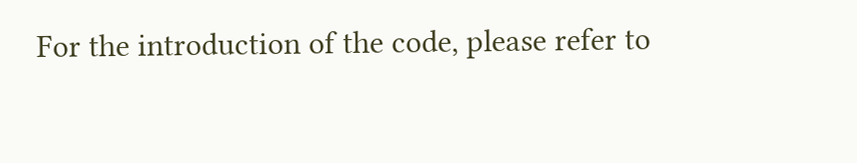For the introduction of the code, please refer to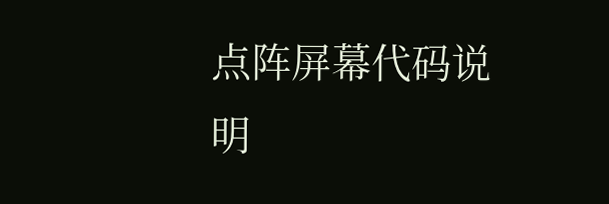点阵屏幕代码说明